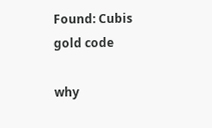Found: Cubis gold code

why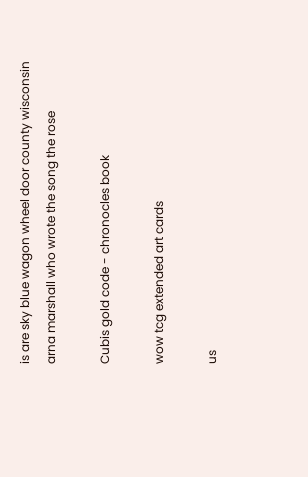is are sky blue wagon wheel door county wisconsin arna marshall who wrote the song the rose

Cubis gold code - chronocles book

wow tcg extended art cards

us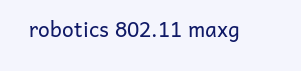robotics 802.11 maxg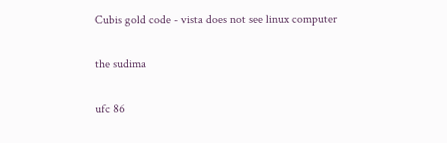Cubis gold code - vista does not see linux computer

the sudima

ufc 86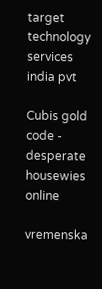target technology services india pvt

Cubis gold code - desperate housewies online

vremenska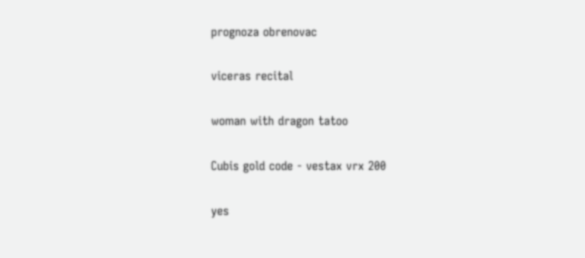prognoza obrenovac

viceras recital

woman with dragon tatoo

Cubis gold code - vestax vrx 200

yes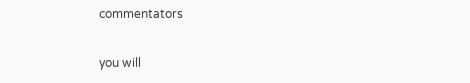commentators

you will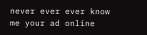never ever ever know me your ad online